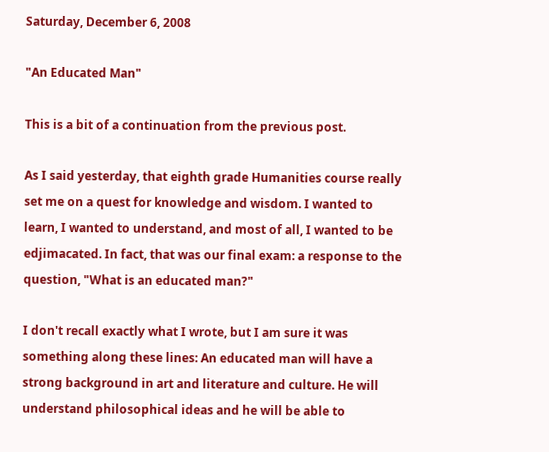Saturday, December 6, 2008

"An Educated Man"

This is a bit of a continuation from the previous post.

As I said yesterday, that eighth grade Humanities course really set me on a quest for knowledge and wisdom. I wanted to learn, I wanted to understand, and most of all, I wanted to be edjimacated. In fact, that was our final exam: a response to the question, "What is an educated man?"

I don't recall exactly what I wrote, but I am sure it was something along these lines: An educated man will have a strong background in art and literature and culture. He will understand philosophical ideas and he will be able to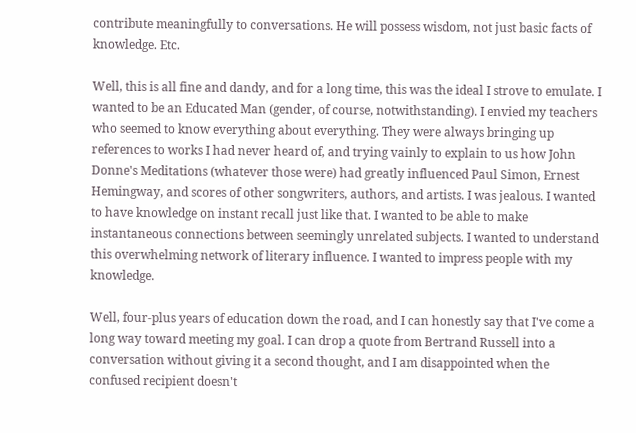contribute meaningfully to conversations. He will possess wisdom, not just basic facts of knowledge. Etc.

Well, this is all fine and dandy, and for a long time, this was the ideal I strove to emulate. I wanted to be an Educated Man (gender, of course, notwithstanding). I envied my teachers who seemed to know everything about everything. They were always bringing up references to works I had never heard of, and trying vainly to explain to us how John Donne's Meditations (whatever those were) had greatly influenced Paul Simon, Ernest Hemingway, and scores of other songwriters, authors, and artists. I was jealous. I wanted to have knowledge on instant recall just like that. I wanted to be able to make instantaneous connections between seemingly unrelated subjects. I wanted to understand this overwhelming network of literary influence. I wanted to impress people with my knowledge.

Well, four-plus years of education down the road, and I can honestly say that I've come a long way toward meeting my goal. I can drop a quote from Bertrand Russell into a conversation without giving it a second thought, and I am disappointed when the confused recipient doesn't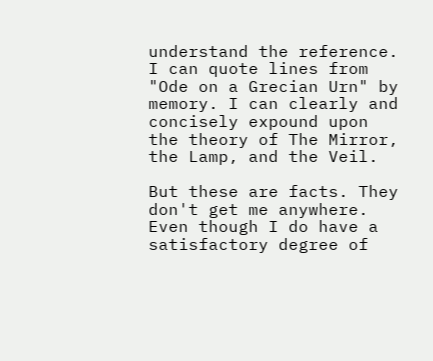understand the reference. I can quote lines from "Ode on a Grecian Urn" by memory. I can clearly and concisely expound upon the theory of The Mirror, the Lamp, and the Veil.

But these are facts. They don't get me anywhere. Even though I do have a satisfactory degree of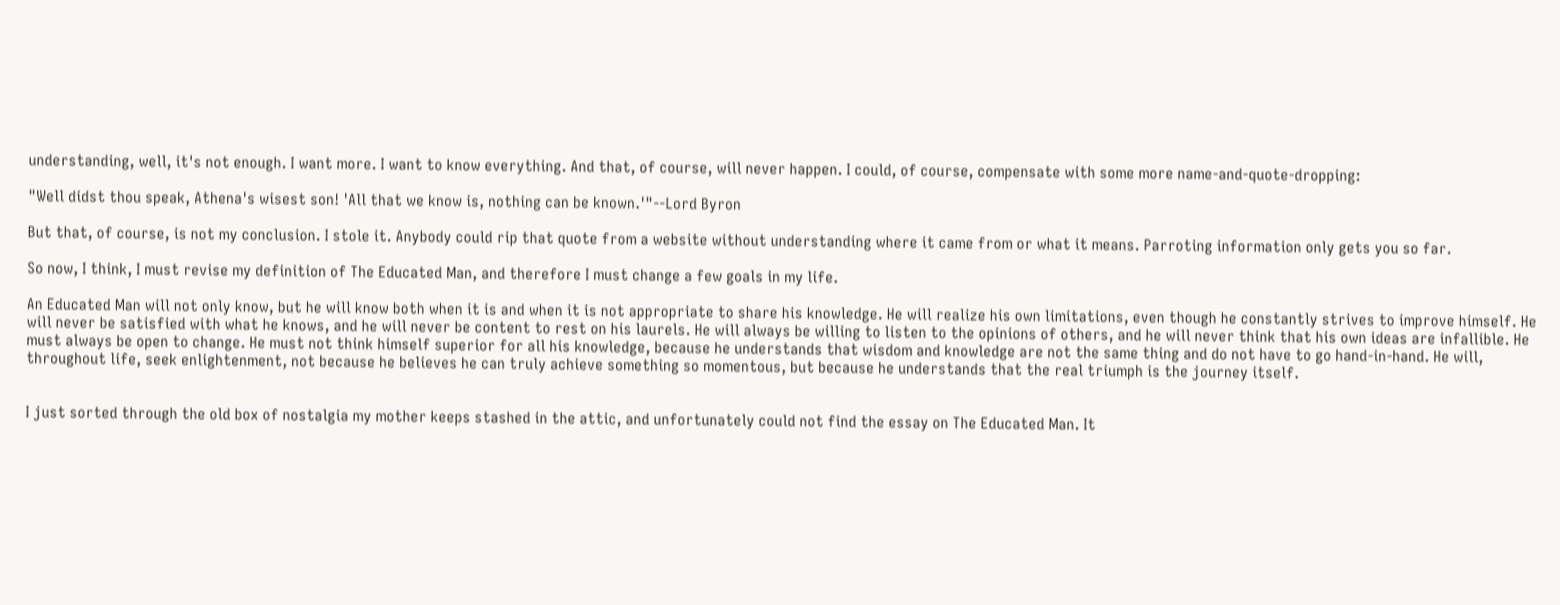understanding, well, it's not enough. I want more. I want to know everything. And that, of course, will never happen. I could, of course, compensate with some more name-and-quote-dropping:

"Well didst thou speak, Athena's wisest son! 'All that we know is, nothing can be known.'"--Lord Byron

But that, of course, is not my conclusion. I stole it. Anybody could rip that quote from a website without understanding where it came from or what it means. Parroting information only gets you so far.

So now, I think, I must revise my definition of The Educated Man, and therefore I must change a few goals in my life.

An Educated Man will not only know, but he will know both when it is and when it is not appropriate to share his knowledge. He will realize his own limitations, even though he constantly strives to improve himself. He will never be satisfied with what he knows, and he will never be content to rest on his laurels. He will always be willing to listen to the opinions of others, and he will never think that his own ideas are infallible. He must always be open to change. He must not think himself superior for all his knowledge, because he understands that wisdom and knowledge are not the same thing and do not have to go hand-in-hand. He will, throughout life, seek enlightenment, not because he believes he can truly achieve something so momentous, but because he understands that the real triumph is the journey itself.


I just sorted through the old box of nostalgia my mother keeps stashed in the attic, and unfortunately could not find the essay on The Educated Man. It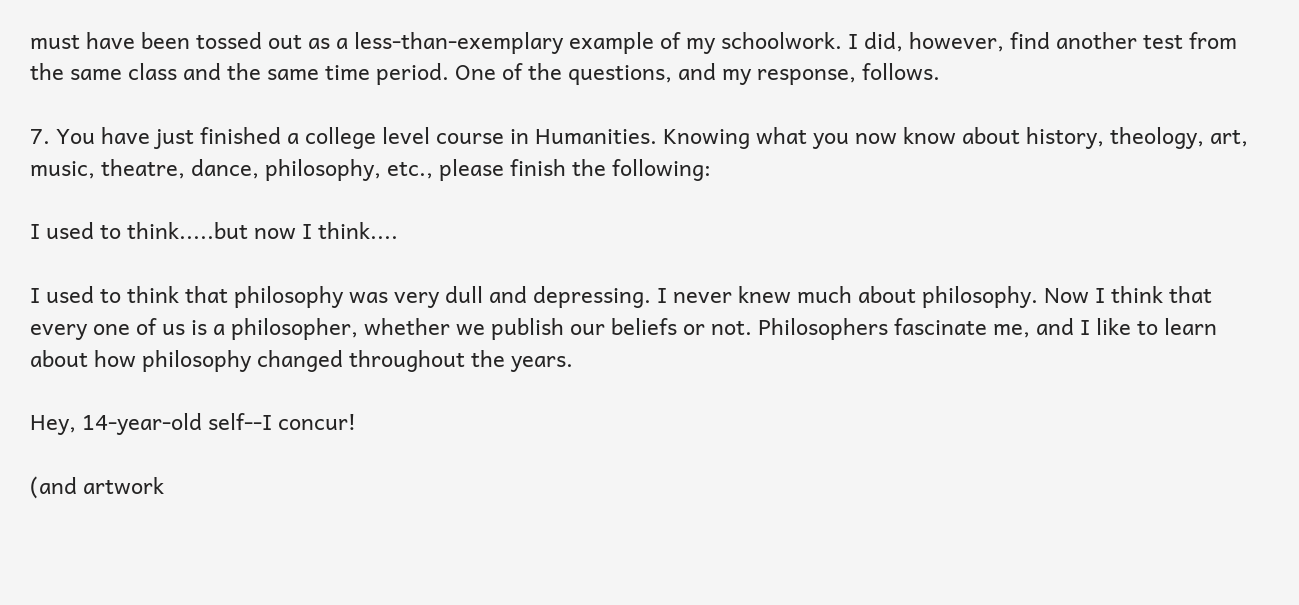must have been tossed out as a less-than-exemplary example of my schoolwork. I did, however, find another test from the same class and the same time period. One of the questions, and my response, follows.

7. You have just finished a college level course in Humanities. Knowing what you now know about history, theology, art, music, theatre, dance, philosophy, etc., please finish the following:

I used to think.....but now I think....

I used to think that philosophy was very dull and depressing. I never knew much about philosophy. Now I think that every one of us is a philosopher, whether we publish our beliefs or not. Philosophers fascinate me, and I like to learn about how philosophy changed throughout the years.

Hey, 14-year-old self--I concur!

(and artwork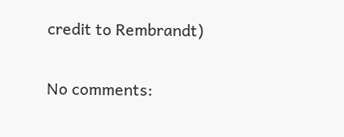credit to Rembrandt)

No comments: